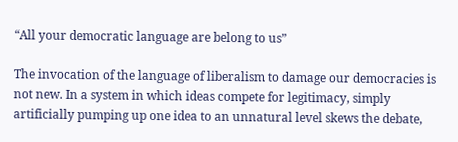“All your democratic language are belong to us”

The invocation of the language of liberalism to damage our democracies is not new. In a system in which ideas compete for legitimacy, simply artificially pumping up one idea to an unnatural level skews the debate,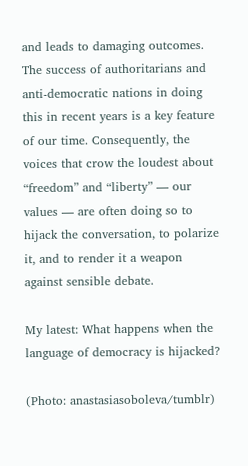and leads to damaging outcomes. The success of authoritarians and anti-democratic nations in doing this in recent years is a key feature of our time. Consequently, the voices that crow the loudest about “freedom” and “liberty” — our values — are often doing so to hijack the conversation, to polarize it, and to render it a weapon against sensible debate.

My latest: What happens when the language of democracy is hijacked?

(Photo: anastasiasoboleva/tumblr)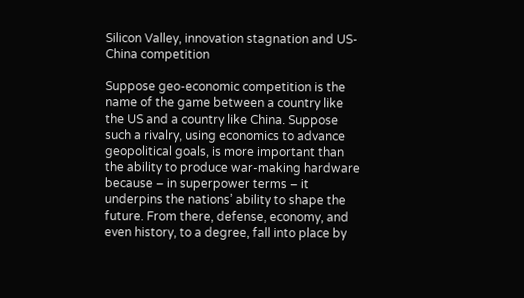Silicon Valley, innovation stagnation and US-China competition

Suppose geo-economic competition is the name of the game between a country like the US and a country like China. Suppose such a rivalry, using economics to advance geopolitical goals, is more important than the ability to produce war-making hardware because – in superpower terms – it underpins the nations’ ability to shape the future. From there, defense, economy, and even history, to a degree, fall into place by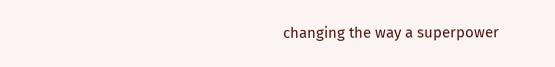changing the way a superpower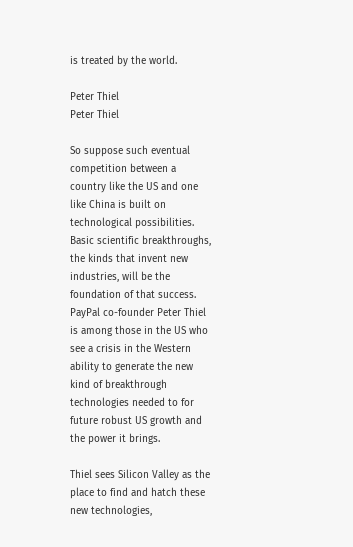is treated by the world.

Peter Thiel
Peter Thiel

So suppose such eventual competition between a country like the US and one like China is built on technological possibilities. Basic scientific breakthroughs, the kinds that invent new industries, will be the foundation of that success. PayPal co-founder Peter Thiel is among those in the US who see a crisis in the Western ability to generate the new kind of breakthrough technologies needed to for future robust US growth and the power it brings.

Thiel sees Silicon Valley as the place to find and hatch these new technologies,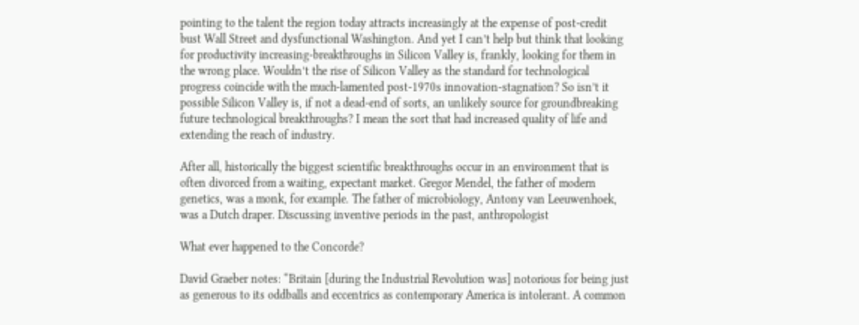pointing to the talent the region today attracts increasingly at the expense of post-credit bust Wall Street and dysfunctional Washington. And yet I can’t help but think that looking for productivity increasing-breakthroughs in Silicon Valley is, frankly, looking for them in the wrong place. Wouldn’t the rise of Silicon Valley as the standard for technological progress coincide with the much-lamented post-1970s innovation-stagnation? So isn’t it possible Silicon Valley is, if not a dead-end of sorts, an unlikely source for groundbreaking future technological breakthroughs? I mean the sort that had increased quality of life and extending the reach of industry.

After all, historically the biggest scientific breakthroughs occur in an environment that is often divorced from a waiting, expectant market. Gregor Mendel, the father of modern genetics, was a monk, for example. The father of microbiology, Antony van Leeuwenhoek, was a Dutch draper. Discussing inventive periods in the past, anthropologist

What ever happened to the Concorde?

David Graeber notes: “Britain [during the Industrial Revolution was] notorious for being just as generous to its oddballs and eccentrics as contemporary America is intolerant. A common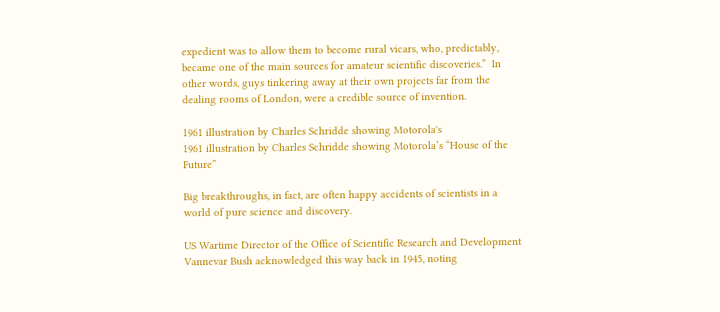expedient was to allow them to become rural vicars, who, predictably, became one of the main sources for amateur scientific discoveries.”  In other words, guys tinkering away at their own projects far from the dealing rooms of London, were a credible source of invention.

1961 illustration by Charles Schridde showing Motorola's
1961 illustration by Charles Schridde showing Motorola’s “House of the Future”

Big breakthroughs, in fact, are often happy accidents of scientists in a world of pure science and discovery.

US Wartime Director of the Office of Scientific Research and Development Vannevar Bush acknowledged this way back in 1945, noting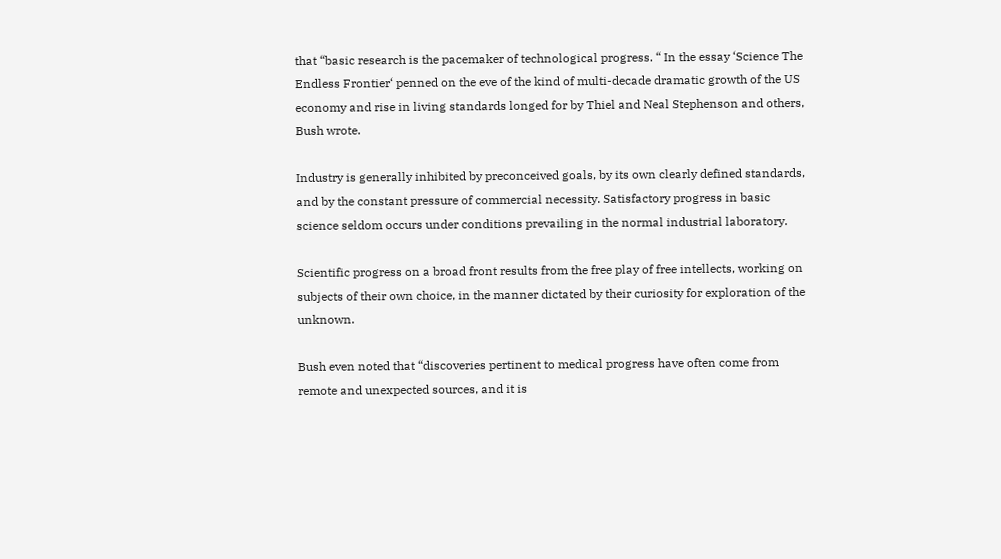that “basic research is the pacemaker of technological progress. “ In the essay ‘Science The Endless Frontier‘ penned on the eve of the kind of multi-decade dramatic growth of the US economy and rise in living standards longed for by Thiel and Neal Stephenson and others, Bush wrote.

Industry is generally inhibited by preconceived goals, by its own clearly defined standards, and by the constant pressure of commercial necessity. Satisfactory progress in basic science seldom occurs under conditions prevailing in the normal industrial laboratory.

Scientific progress on a broad front results from the free play of free intellects, working on subjects of their own choice, in the manner dictated by their curiosity for exploration of the unknown.

Bush even noted that “discoveries pertinent to medical progress have often come from remote and unexpected sources, and it is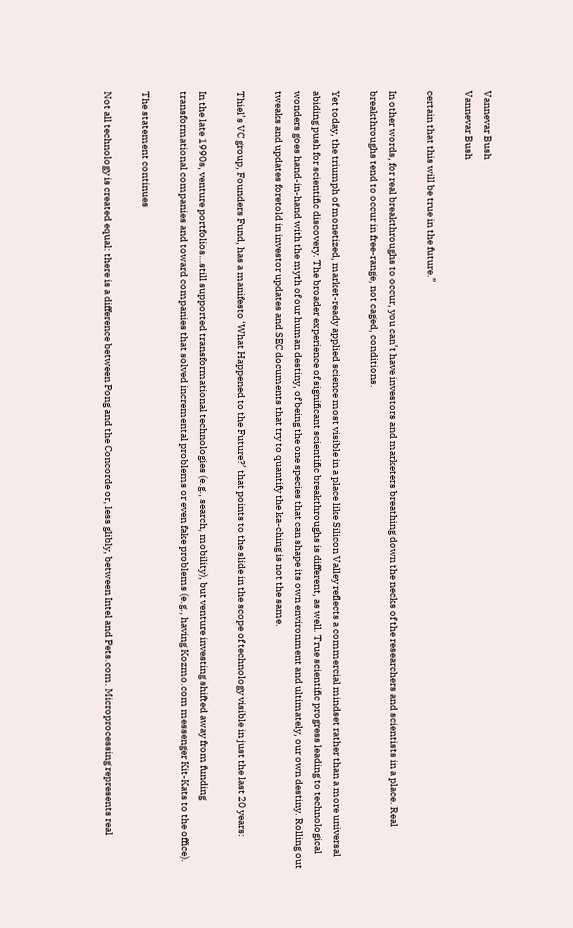Vannevar Bush
Vannevar Bush

certain that this will be true in the future.”

In other words, for real breakthroughs to occur, you can’t have investors and marketers breathing down the necks of the researchers and scientists in a place. Real breakthroughs tend to occur in free-range, not caged, conditions.

Yet today, the triumph of monetized, market-ready applied science most visible in a place like Silicon Valley reflects a commercial mindset rather than a more universal abiding push for scientific discovery. The broader experience of significant scientific breakthroughs is different, as well. True scientific progress leading to technological wonders goes hand-in-hand with the myth of our human destiny, of being the one species that can shape its own environment and ultimately, our own destiny. Rolling out tweaks and updates foretold in investor updates and SEC documents that try to quantify the ka-ching is not the same.

Thiel’s VC group, Founders Fund, has a manifesto ‘What Happened to the Future?’ that points to the slide in the scope of technology visible in just the last 20 years:

In the late 1990s, venture portfolios…still supported transformational technologies (e.g., search, mobility), but venture investing shifted away from funding transformational companies and toward companies that solved incremental problems or even fake problems (e.g., having Kozmo.com messenger Kit-Kats to the office).

The statement continues

Not all technology is created equal: there is a difference between Pong and the Concorde or, less glibly, between Intel and Pets.com. Microprocessing represents real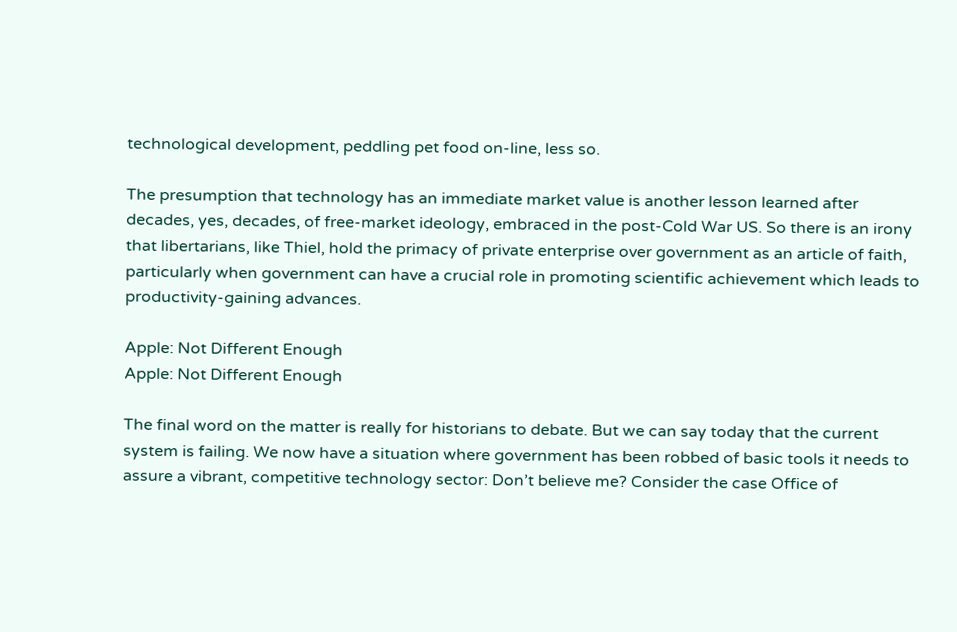technological development, peddling pet food on-line, less so.

The presumption that technology has an immediate market value is another lesson learned after decades, yes, decades, of free-market ideology, embraced in the post-Cold War US. So there is an irony that libertarians, like Thiel, hold the primacy of private enterprise over government as an article of faith, particularly when government can have a crucial role in promoting scientific achievement which leads to productivity-gaining advances.

Apple: Not Different Enough
Apple: Not Different Enough

The final word on the matter is really for historians to debate. But we can say today that the current system is failing. We now have a situation where government has been robbed of basic tools it needs to assure a vibrant, competitive technology sector: Don’t believe me? Consider the case Office of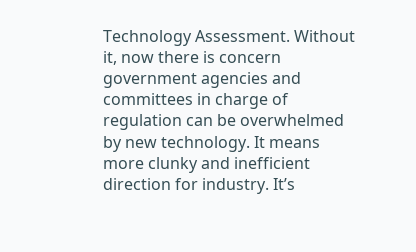Technology Assessment. Without it, now there is concern government agencies and committees in charge of regulation can be overwhelmed by new technology. It means more clunky and inefficient direction for industry. It’s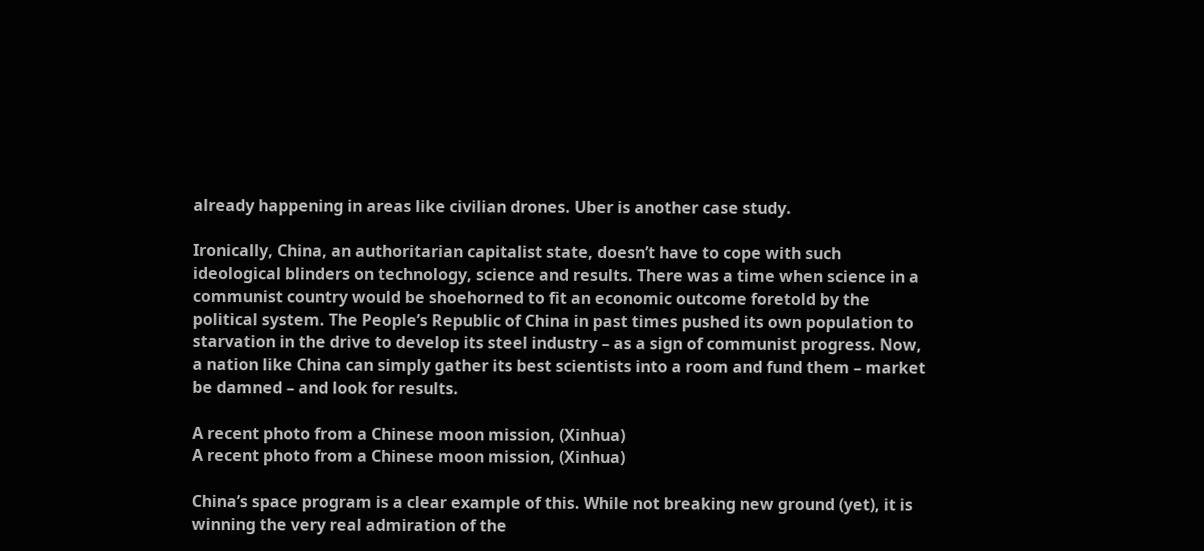already happening in areas like civilian drones. Uber is another case study.

Ironically, China, an authoritarian capitalist state, doesn’t have to cope with such ideological blinders on technology, science and results. There was a time when science in a communist country would be shoehorned to fit an economic outcome foretold by the political system. The People’s Republic of China in past times pushed its own population to starvation in the drive to develop its steel industry – as a sign of communist progress. Now, a nation like China can simply gather its best scientists into a room and fund them – market be damned – and look for results.

A recent photo from a Chinese moon mission, (Xinhua)
A recent photo from a Chinese moon mission, (Xinhua)

China’s space program is a clear example of this. While not breaking new ground (yet), it is winning the very real admiration of the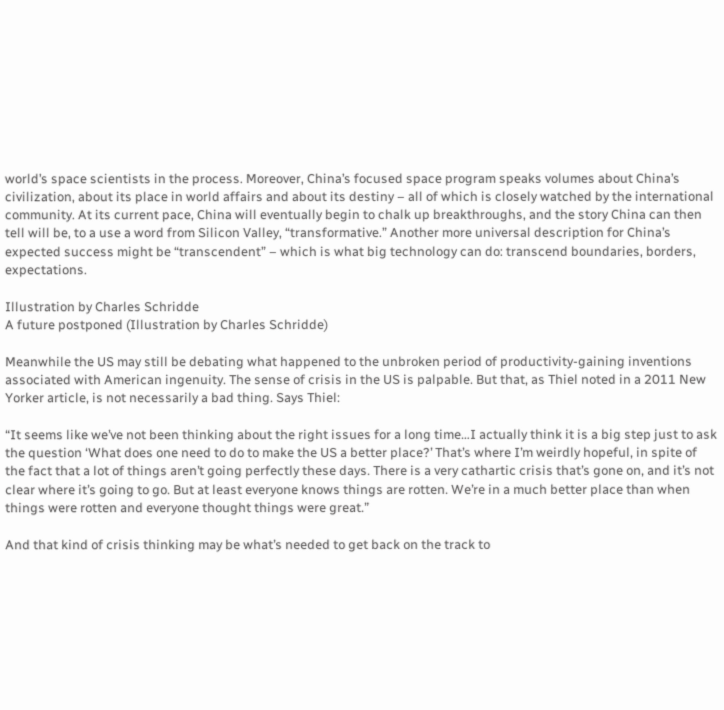world’s space scientists in the process. Moreover, China’s focused space program speaks volumes about China’s civilization, about its place in world affairs and about its destiny – all of which is closely watched by the international community. At its current pace, China will eventually begin to chalk up breakthroughs, and the story China can then tell will be, to a use a word from Silicon Valley, “transformative.” Another more universal description for China’s expected success might be “transcendent” – which is what big technology can do: transcend boundaries, borders, expectations.

Illustration by Charles Schridde
A future postponed (Illustration by Charles Schridde)

Meanwhile the US may still be debating what happened to the unbroken period of productivity-gaining inventions associated with American ingenuity. The sense of crisis in the US is palpable. But that, as Thiel noted in a 2011 New Yorker article, is not necessarily a bad thing. Says Thiel:

“It seems like we’ve not been thinking about the right issues for a long time…I actually think it is a big step just to ask the question ‘What does one need to do to make the US a better place?’ That’s where I’m weirdly hopeful, in spite of the fact that a lot of things aren’t going perfectly these days. There is a very cathartic crisis that’s gone on, and it’s not clear where it’s going to go. But at least everyone knows things are rotten. We’re in a much better place than when things were rotten and everyone thought things were great.”

And that kind of crisis thinking may be what’s needed to get back on the track to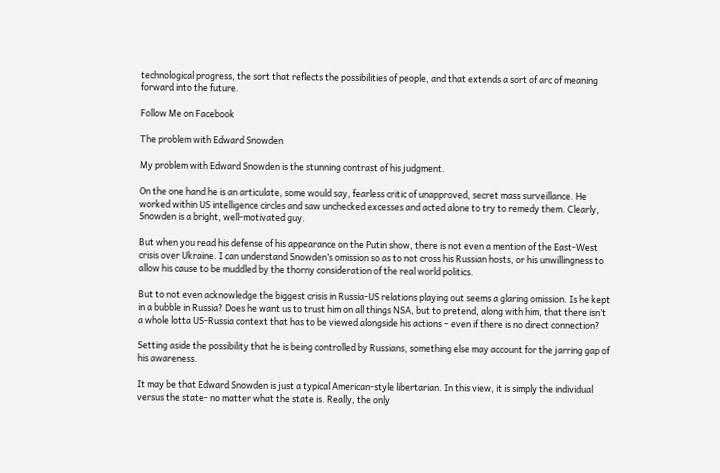technological progress, the sort that reflects the possibilities of people, and that extends a sort of arc of meaning forward into the future.

Follow Me on Facebook

The problem with Edward Snowden

My problem with Edward Snowden is the stunning contrast of his judgment.

On the one hand he is an articulate, some would say, fearless critic of unapproved, secret mass surveillance. He worked within US intelligence circles and saw unchecked excesses and acted alone to try to remedy them. Clearly, Snowden is a bright, well-motivated guy.

But when you read his defense of his appearance on the Putin show, there is not even a mention of the East-West crisis over Ukraine. I can understand Snowden’s omission so as to not cross his Russian hosts, or his unwillingness to allow his cause to be muddled by the thorny consideration of the real world politics.

But to not even acknowledge the biggest crisis in Russia-US relations playing out seems a glaring omission. Is he kept in a bubble in Russia? Does he want us to trust him on all things NSA, but to pretend, along with him, that there isn’t a whole lotta US-Russia context that has to be viewed alongside his actions – even if there is no direct connection?

Setting aside the possibility that he is being controlled by Russians, something else may account for the jarring gap of his awareness.

It may be that Edward Snowden is just a typical American-style libertarian. In this view, it is simply the individual versus the state- no matter what the state is. Really, the only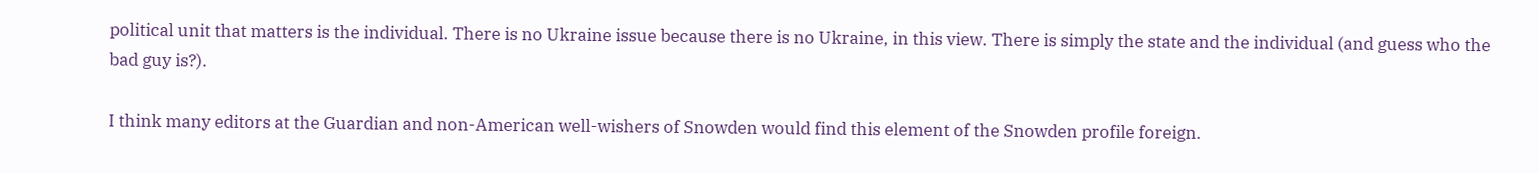political unit that matters is the individual. There is no Ukraine issue because there is no Ukraine, in this view. There is simply the state and the individual (and guess who the bad guy is?).

I think many editors at the Guardian and non-American well-wishers of Snowden would find this element of the Snowden profile foreign.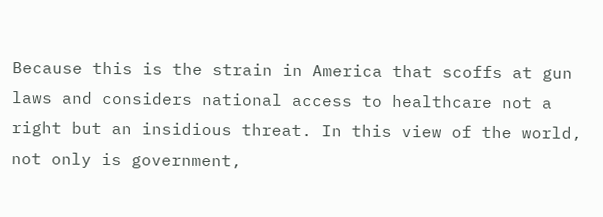Because this is the strain in America that scoffs at gun laws and considers national access to healthcare not a right but an insidious threat. In this view of the world, not only is government,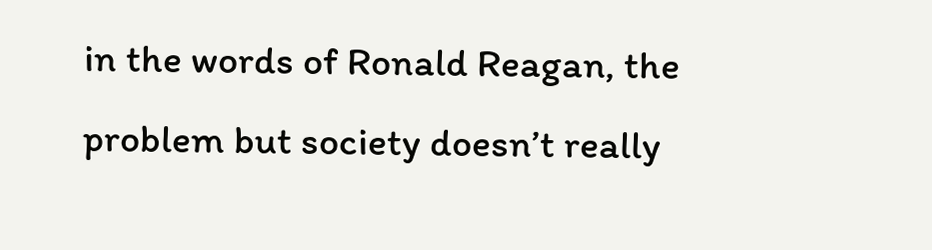in the words of Ronald Reagan, the problem but society doesn’t really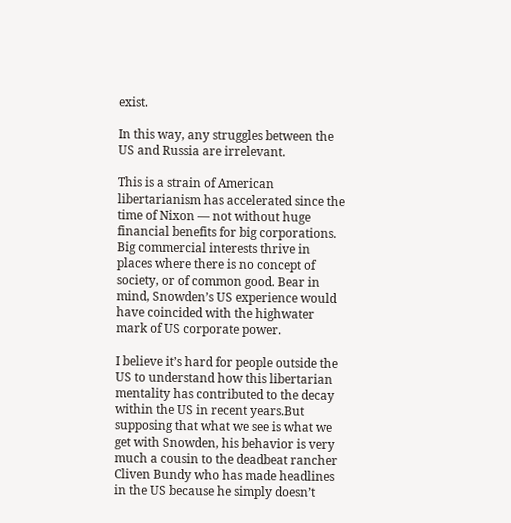exist.

In this way, any struggles between the US and Russia are irrelevant.

This is a strain of American libertarianism has accelerated since the time of Nixon — not without huge financial benefits for big corporations. Big commercial interests thrive in places where there is no concept of society, or of common good. Bear in mind, Snowden’s US experience would have coincided with the highwater mark of US corporate power.

I believe it’s hard for people outside the US to understand how this libertarian mentality has contributed to the decay within the US in recent years.But supposing that what we see is what we get with Snowden, his behavior is very much a cousin to the deadbeat rancher Cliven Bundy who has made headlines in the US because he simply doesn’t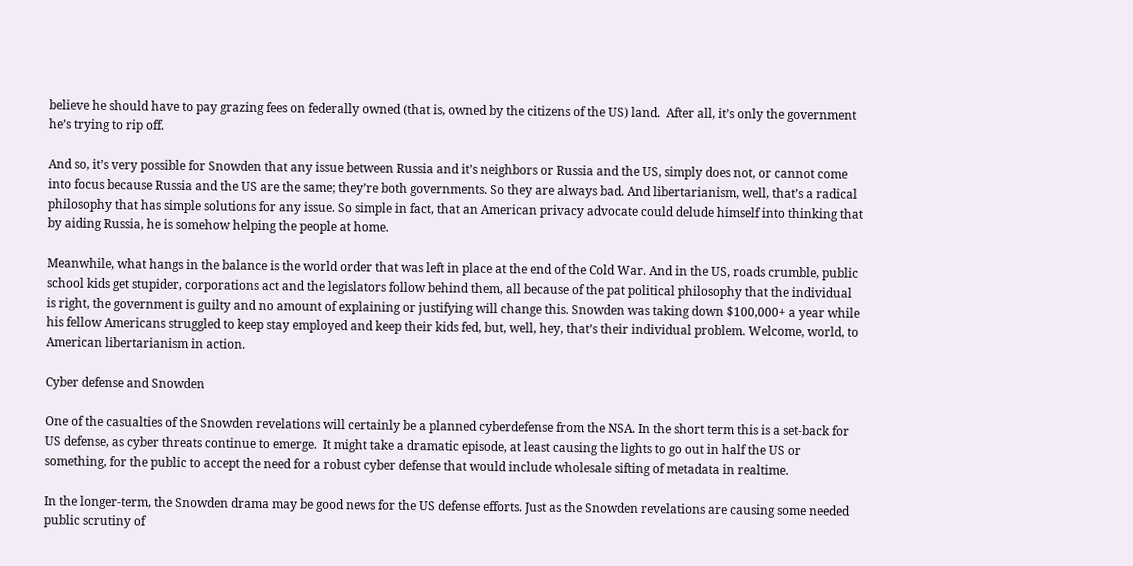believe he should have to pay grazing fees on federally owned (that is, owned by the citizens of the US) land.  After all, it’s only the government he’s trying to rip off.

And so, it’s very possible for Snowden that any issue between Russia and it’s neighbors or Russia and the US, simply does not, or cannot come into focus because Russia and the US are the same; they’re both governments. So they are always bad. And libertarianism, well, that’s a radical philosophy that has simple solutions for any issue. So simple in fact, that an American privacy advocate could delude himself into thinking that by aiding Russia, he is somehow helping the people at home.

Meanwhile, what hangs in the balance is the world order that was left in place at the end of the Cold War. And in the US, roads crumble, public school kids get stupider, corporations act and the legislators follow behind them, all because of the pat political philosophy that the individual is right, the government is guilty and no amount of explaining or justifying will change this. Snowden was taking down $100,000+ a year while his fellow Americans struggled to keep stay employed and keep their kids fed, but, well, hey, that’s their individual problem. Welcome, world, to American libertarianism in action.

Cyber defense and Snowden

One of the casualties of the Snowden revelations will certainly be a planned cyberdefense from the NSA. In the short term this is a set-back for US defense, as cyber threats continue to emerge.  It might take a dramatic episode, at least causing the lights to go out in half the US or something, for the public to accept the need for a robust cyber defense that would include wholesale sifting of metadata in realtime.

In the longer-term, the Snowden drama may be good news for the US defense efforts. Just as the Snowden revelations are causing some needed public scrutiny of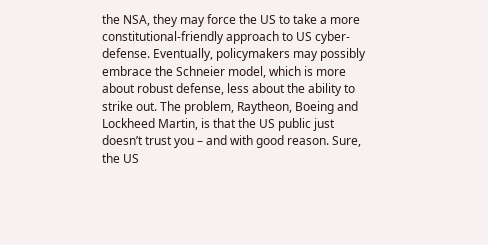the NSA, they may force the US to take a more constitutional-friendly approach to US cyber-defense. Eventually, policymakers may possibly embrace the Schneier model, which is more about robust defense, less about the ability to strike out. The problem, Raytheon, Boeing and Lockheed Martin, is that the US public just doesn’t trust you – and with good reason. Sure, the US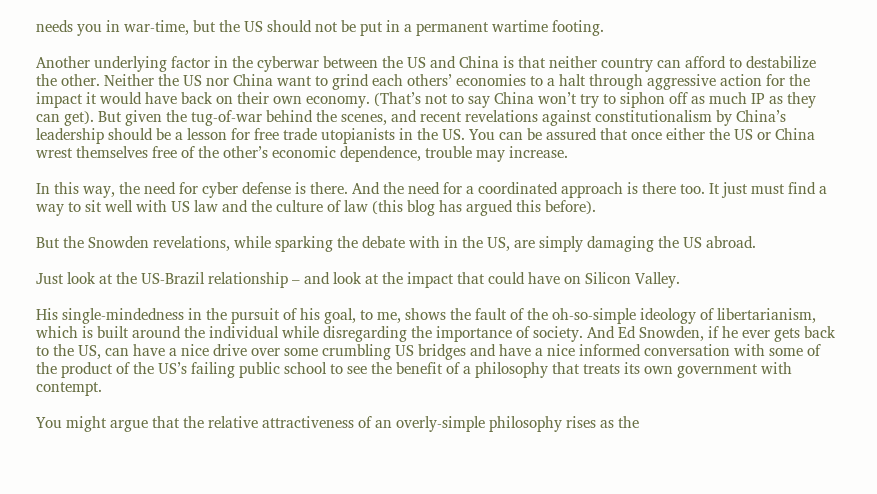needs you in war-time, but the US should not be put in a permanent wartime footing.

Another underlying factor in the cyberwar between the US and China is that neither country can afford to destabilize the other. Neither the US nor China want to grind each others’ economies to a halt through aggressive action for the impact it would have back on their own economy. (That’s not to say China won’t try to siphon off as much IP as they can get). But given the tug-of-war behind the scenes, and recent revelations against constitutionalism by China’s leadership should be a lesson for free trade utopianists in the US. You can be assured that once either the US or China wrest themselves free of the other’s economic dependence, trouble may increase.

In this way, the need for cyber defense is there. And the need for a coordinated approach is there too. It just must find a way to sit well with US law and the culture of law (this blog has argued this before).

But the Snowden revelations, while sparking the debate with in the US, are simply damaging the US abroad.

Just look at the US-Brazil relationship – and look at the impact that could have on Silicon Valley.

His single-mindedness in the pursuit of his goal, to me, shows the fault of the oh-so-simple ideology of libertarianism, which is built around the individual while disregarding the importance of society. And Ed Snowden, if he ever gets back to the US, can have a nice drive over some crumbling US bridges and have a nice informed conversation with some of the product of the US’s failing public school to see the benefit of a philosophy that treats its own government with contempt.

You might argue that the relative attractiveness of an overly-simple philosophy rises as the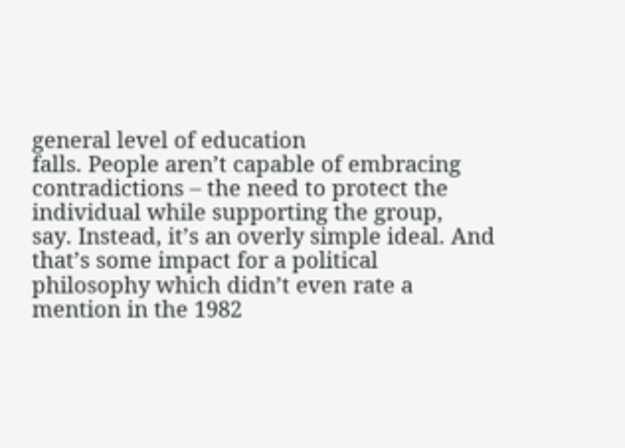general level of education
falls. People aren’t capable of embracing contradictions – the need to protect the individual while supporting the group,
say. Instead, it’s an overly simple ideal. And that’s some impact for a political philosophy which didn’t even rate a
mention in the 1982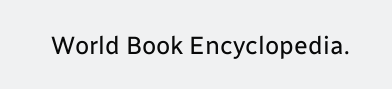World Book Encyclopedia.